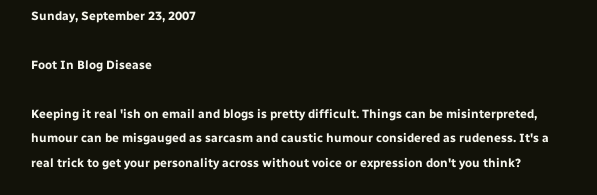Sunday, September 23, 2007

Foot In Blog Disease

Keeping it real 'ish on email and blogs is pretty difficult. Things can be misinterpreted, humour can be misgauged as sarcasm and caustic humour considered as rudeness. It's a real trick to get your personality across without voice or expression don't you think?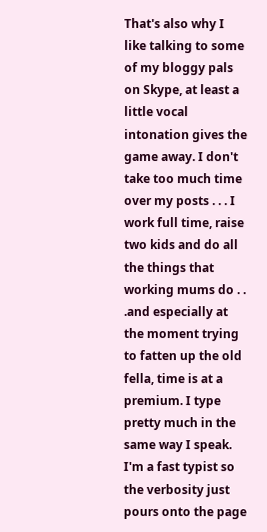That's also why I like talking to some of my bloggy pals on Skype, at least a little vocal intonation gives the game away. I don't take too much time over my posts . . . I work full time, raise two kids and do all the things that working mums do . . .and especially at the moment trying to fatten up the old fella, time is at a premium. I type pretty much in the same way I speak. I'm a fast typist so the verbosity just pours onto the page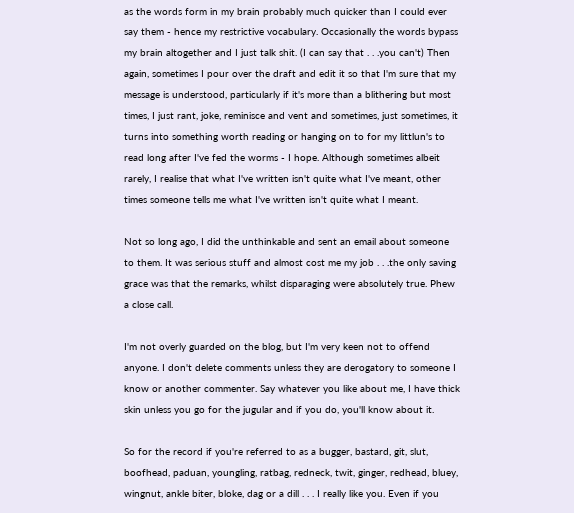as the words form in my brain probably much quicker than I could ever say them - hence my restrictive vocabulary. Occasionally the words bypass my brain altogether and I just talk shit. (I can say that . . .you can't) Then again, sometimes I pour over the draft and edit it so that I'm sure that my message is understood, particularly if it's more than a blithering but most times, I just rant, joke, reminisce and vent and sometimes, just sometimes, it turns into something worth reading or hanging on to for my littlun's to read long after I've fed the worms - I hope. Although sometimes albeit rarely, I realise that what I've written isn't quite what I've meant, other times someone tells me what I've written isn't quite what I meant.

Not so long ago, I did the unthinkable and sent an email about someone to them. It was serious stuff and almost cost me my job . . .the only saving grace was that the remarks, whilst disparaging were absolutely true. Phew a close call.

I'm not overly guarded on the blog, but I'm very keen not to offend anyone. I don't delete comments unless they are derogatory to someone I know or another commenter. Say whatever you like about me, I have thick skin unless you go for the jugular and if you do, you'll know about it.

So for the record if you're referred to as a bugger, bastard, git, slut, boofhead, paduan, youngling, ratbag, redneck, twit, ginger, redhead, bluey, wingnut, ankle biter, bloke, dag or a dill . . . I really like you. Even if you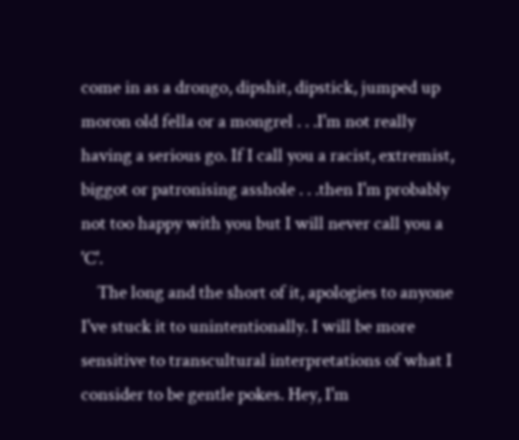come in as a drongo, dipshit, dipstick, jumped up moron old fella or a mongrel . . .I'm not really having a serious go. If I call you a racist, extremist, biggot or patronising asshole . . .then I'm probably not too happy with you but I will never call you a 'C'.
    The long and the short of it, apologies to anyone I've stuck it to unintentionally. I will be more sensitive to transcultural interpretations of what I consider to be gentle pokes. Hey, I'm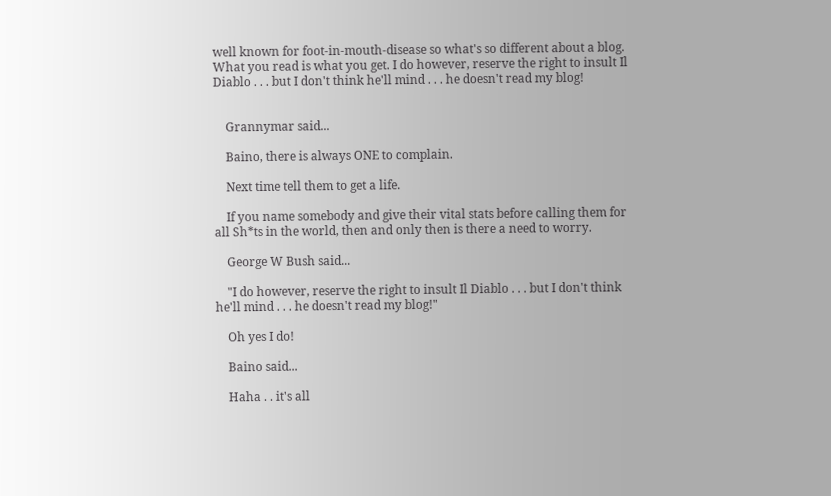well known for foot-in-mouth-disease so what's so different about a blog. What you read is what you get. I do however, reserve the right to insult Il Diablo . . . but I don't think he'll mind . . . he doesn't read my blog!


    Grannymar said...

    Baino, there is always ONE to complain.

    Next time tell them to get a life.

    If you name somebody and give their vital stats before calling them for all Sh*ts in the world, then and only then is there a need to worry.

    George W Bush said...

    "I do however, reserve the right to insult Il Diablo . . . but I don't think he'll mind . . . he doesn't read my blog!"

    Oh yes I do!

    Baino said...

    Haha . . it's all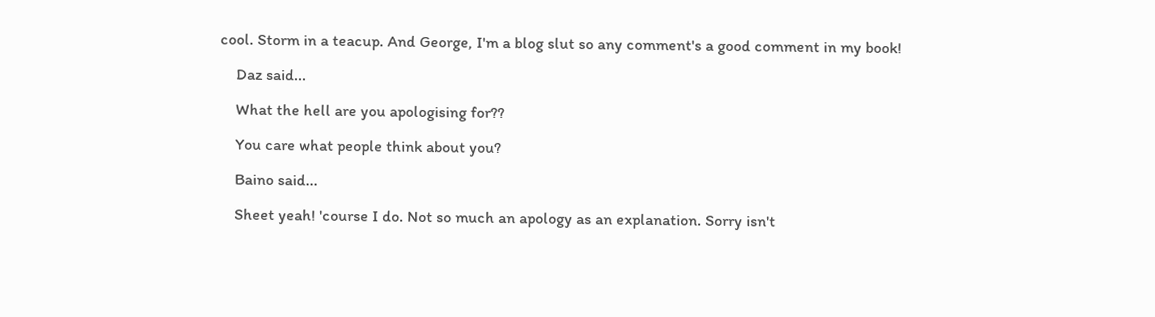cool. Storm in a teacup. And George, I'm a blog slut so any comment's a good comment in my book!

    Daz said...

    What the hell are you apologising for??

    You care what people think about you?

    Baino said...

    Sheet yeah! 'course I do. Not so much an apology as an explanation. Sorry isn't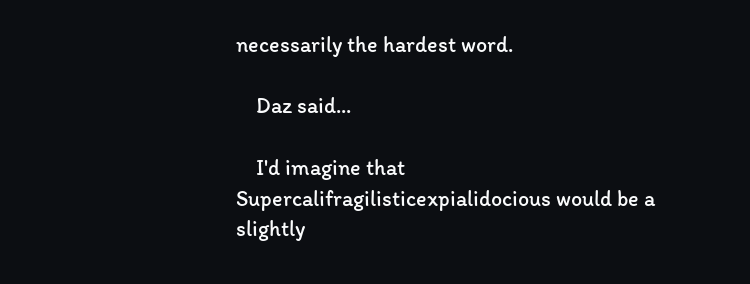necessarily the hardest word.

    Daz said...

    I'd imagine that Supercalifragilisticexpialidocious would be a slightly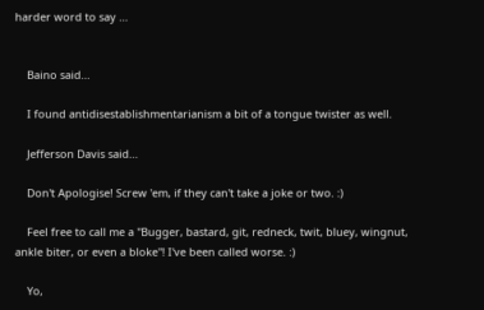harder word to say ...


    Baino said...

    I found antidisestablishmentarianism a bit of a tongue twister as well.

    Jefferson Davis said...

    Don't Apologise! Screw 'em, if they can't take a joke or two. :)

    Feel free to call me a "Bugger, bastard, git, redneck, twit, bluey, wingnut, ankle biter, or even a bloke"! I've been called worse. :)

    Yo,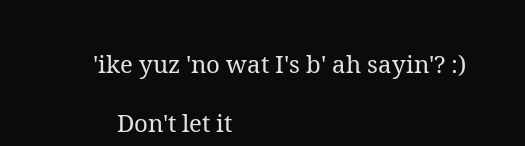'ike yuz 'no wat I's b' ah sayin'? :)

    Don't let it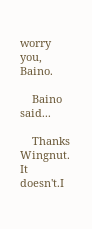worry you, Baino.

    Baino said...

    Thanks Wingnut. It doesn't.I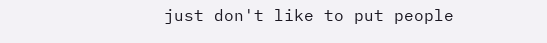just don't like to put people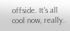offside. It's all cool now, really.